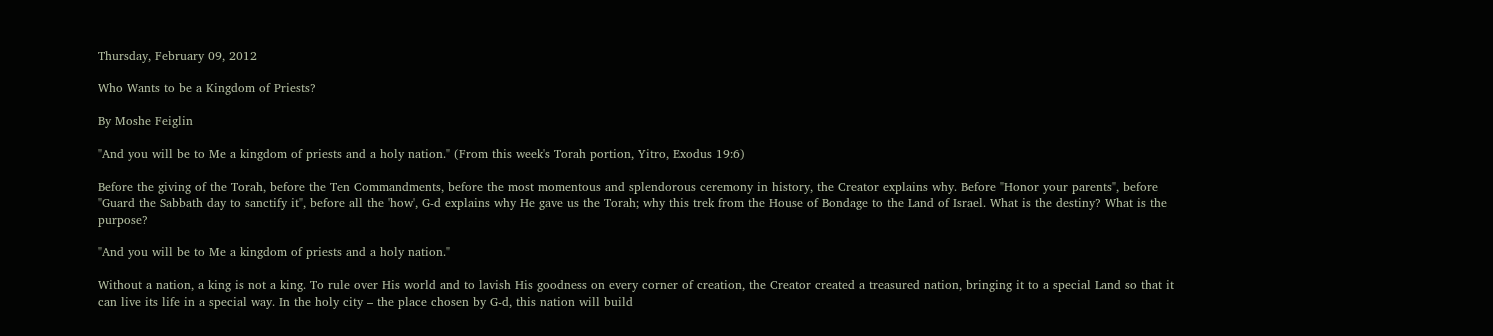Thursday, February 09, 2012

Who Wants to be a Kingdom of Priests?

By Moshe Feiglin

"And you will be to Me a kingdom of priests and a holy nation." (From this week's Torah portion, Yitro, Exodus 19:6)

Before the giving of the Torah, before the Ten Commandments, before the most momentous and splendorous ceremony in history, the Creator explains why. Before "Honor your parents", before "Guard the Sabbath day to sanctify it", before all the 'how', G-d explains why He gave us the Torah; why this trek from the House of Bondage to the Land of Israel. What is the destiny? What is the purpose?

"And you will be to Me a kingdom of priests and a holy nation."

Without a nation, a king is not a king. To rule over His world and to lavish His goodness on every corner of creation, the Creator created a treasured nation, bringing it to a special Land so that it can live its life in a special way. In the holy city – the place chosen by G-d, this nation will build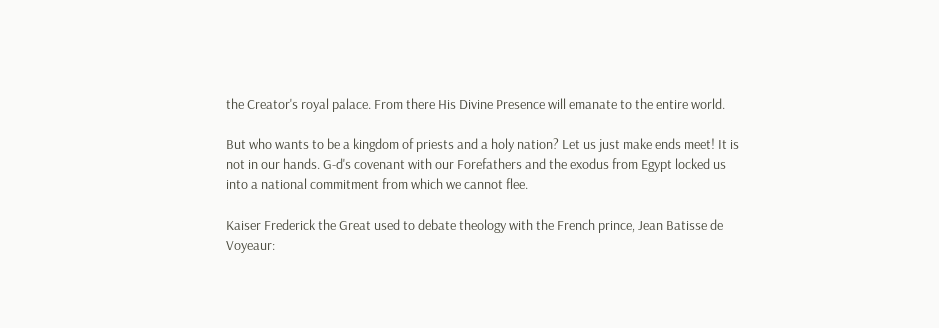the Creator's royal palace. From there His Divine Presence will emanate to the entire world.

But who wants to be a kingdom of priests and a holy nation? Let us just make ends meet! It is not in our hands. G-d's covenant with our Forefathers and the exodus from Egypt locked us into a national commitment from which we cannot flee.

Kaiser Frederick the Great used to debate theology with the French prince, Jean Batisse de Voyeaur: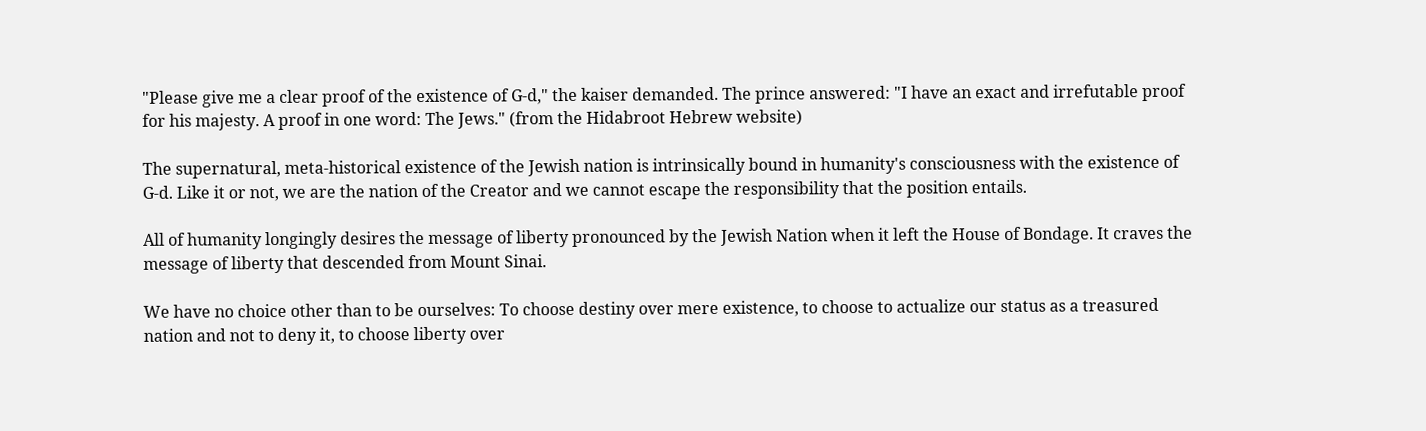"Please give me a clear proof of the existence of G-d," the kaiser demanded. The prince answered: "I have an exact and irrefutable proof for his majesty. A proof in one word: The Jews." (from the Hidabroot Hebrew website)

The supernatural, meta-historical existence of the Jewish nation is intrinsically bound in humanity's consciousness with the existence of G-d. Like it or not, we are the nation of the Creator and we cannot escape the responsibility that the position entails.

All of humanity longingly desires the message of liberty pronounced by the Jewish Nation when it left the House of Bondage. It craves the message of liberty that descended from Mount Sinai.

We have no choice other than to be ourselves: To choose destiny over mere existence, to choose to actualize our status as a treasured nation and not to deny it, to choose liberty over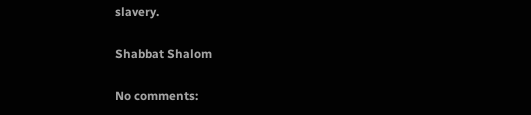slavery.

Shabbat Shalom

No comments: